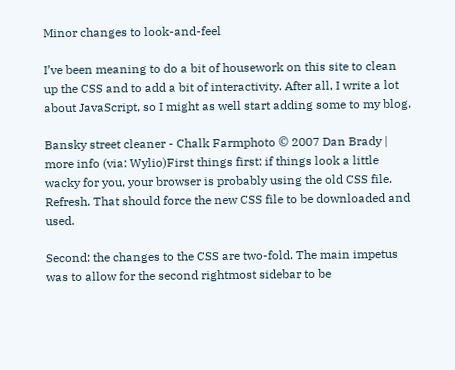Minor changes to look-and-feel

I’ve been meaning to do a bit of housework on this site to clean up the CSS and to add a bit of interactivity. After all, I write a lot about JavaScript, so I might as well start adding some to my blog.

Bansky street cleaner - Chalk Farmphoto © 2007 Dan Brady | more info (via: Wylio)First things first: if things look a little wacky for you, your browser is probably using the old CSS file. Refresh. That should force the new CSS file to be downloaded and used.

Second: the changes to the CSS are two-fold. The main impetus was to allow for the second rightmost sidebar to be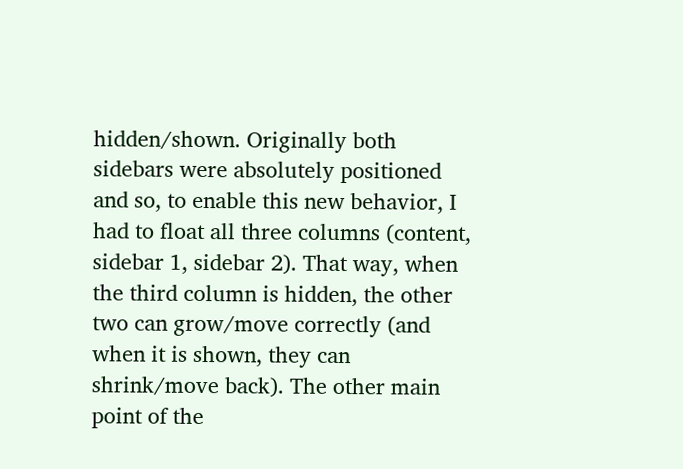hidden/shown. Originally both sidebars were absolutely positioned and so, to enable this new behavior, I had to float all three columns (content, sidebar 1, sidebar 2). That way, when the third column is hidden, the other two can grow/move correctly (and when it is shown, they can shrink/move back). The other main point of the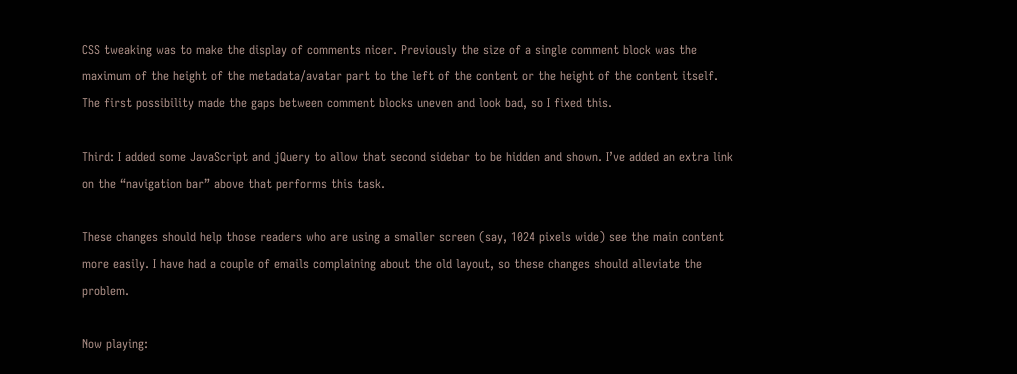CSS tweaking was to make the display of comments nicer. Previously the size of a single comment block was the maximum of the height of the metadata/avatar part to the left of the content or the height of the content itself. The first possibility made the gaps between comment blocks uneven and look bad, so I fixed this.

Third: I added some JavaScript and jQuery to allow that second sidebar to be hidden and shown. I’ve added an extra link on the “navigation bar” above that performs this task.

These changes should help those readers who are using a smaller screen (say, 1024 pixels wide) see the main content more easily. I have had a couple of emails complaining about the old layout, so these changes should alleviate the problem.

Now playing: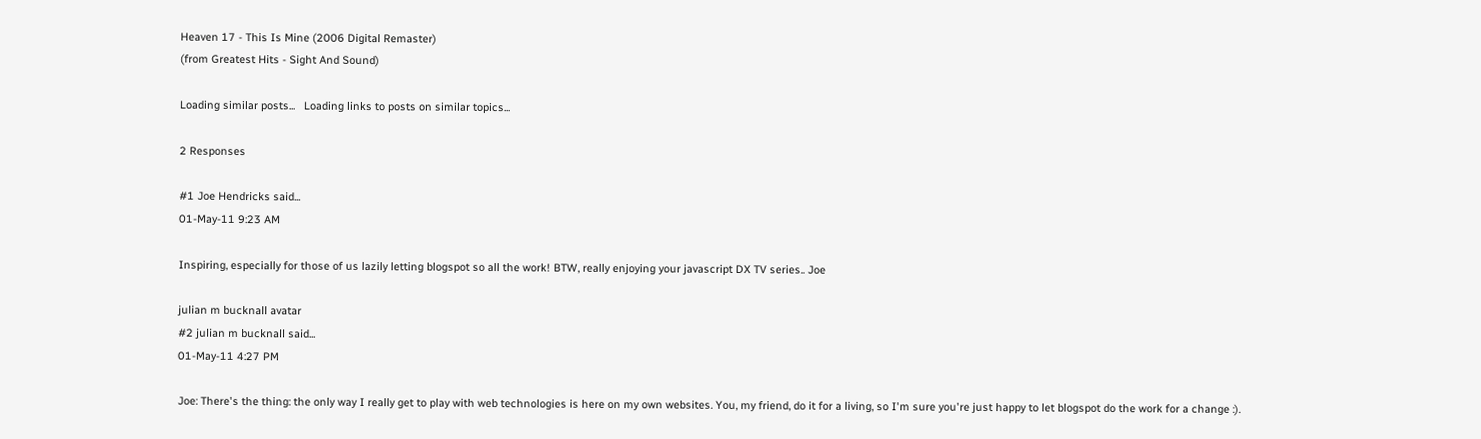Heaven 17 - This Is Mine (2006 Digital Remaster)
(from Greatest Hits - Sight And Sound)

Loading similar posts...   Loading links to posts on similar topics...

2 Responses

#1 Joe Hendricks said...
01-May-11 9:23 AM

Inspiring, especially for those of us lazily letting blogspot so all the work! BTW, really enjoying your javascript DX TV series.. Joe

julian m bucknall avatar
#2 julian m bucknall said...
01-May-11 4:27 PM

Joe: There's the thing: the only way I really get to play with web technologies is here on my own websites. You, my friend, do it for a living, so I'm sure you're just happy to let blogspot do the work for a change :).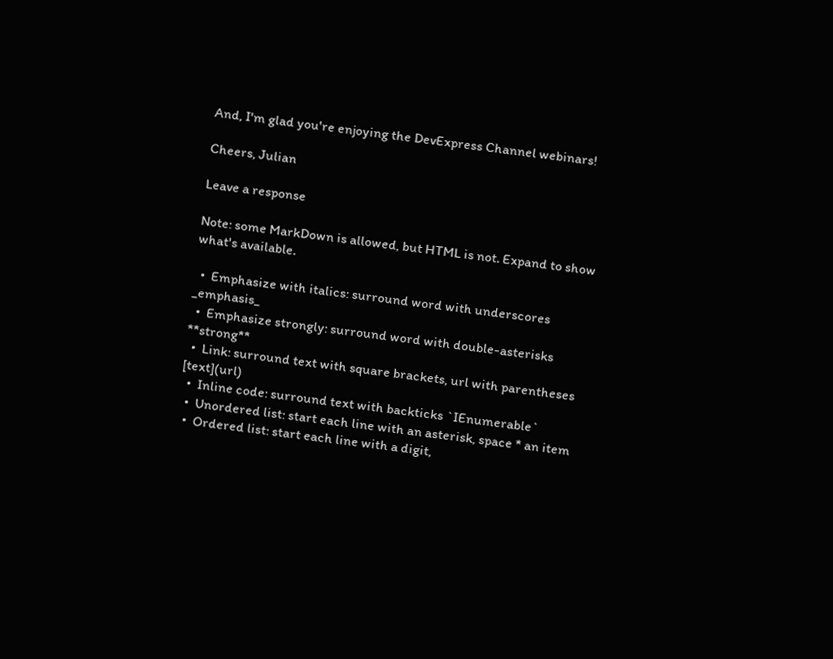And, I'm glad you're enjoying the DevExpress Channel webinars!

Cheers, Julian

Leave a response

Note: some MarkDown is allowed, but HTML is not. Expand to show what's available.

  •  Emphasize with italics: surround word with underscores _emphasis_
  •  Emphasize strongly: surround word with double-asterisks **strong**
  •  Link: surround text with square brackets, url with parentheses [text](url)
  •  Inline code: surround text with backticks `IEnumerable`
  •  Unordered list: start each line with an asterisk, space * an item
  •  Ordered list: start each line with a digit,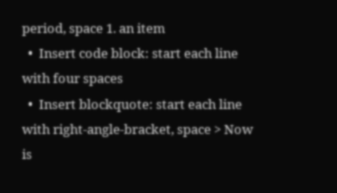period, space 1. an item
  •  Insert code block: start each line with four spaces
  •  Insert blockquote: start each line with right-angle-bracket, space > Now is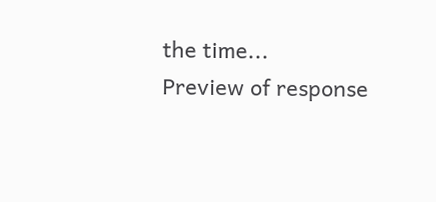the time...
Preview of response